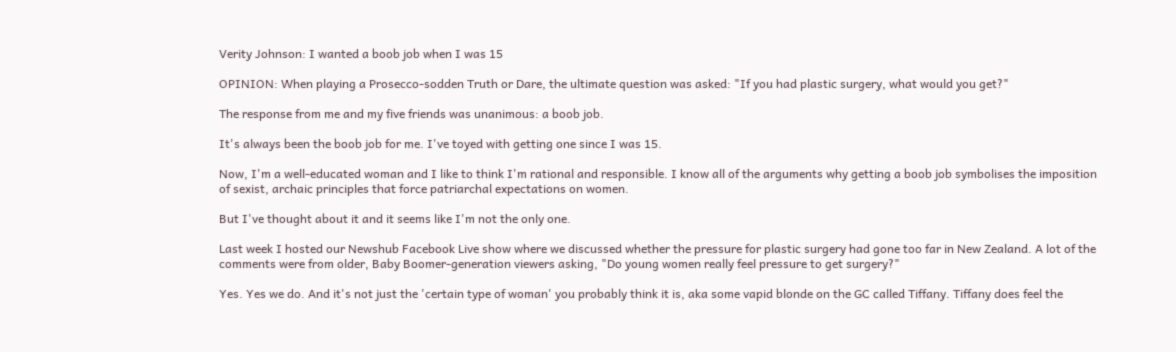Verity Johnson: I wanted a boob job when I was 15

OPINION: When playing a Prosecco-sodden Truth or Dare, the ultimate question was asked: "If you had plastic surgery, what would you get?"

The response from me and my five friends was unanimous: a boob job.

It's always been the boob job for me. I've toyed with getting one since I was 15.

Now, I'm a well-educated woman and I like to think I'm rational and responsible. I know all of the arguments why getting a boob job symbolises the imposition of sexist, archaic principles that force patriarchal expectations on women.

But I've thought about it and it seems like I'm not the only one.

Last week I hosted our Newshub Facebook Live show where we discussed whether the pressure for plastic surgery had gone too far in New Zealand. A lot of the comments were from older, Baby Boomer-generation viewers asking, "Do young women really feel pressure to get surgery?"

Yes. Yes we do. And it's not just the 'certain type of woman' you probably think it is, aka some vapid blonde on the GC called Tiffany. Tiffany does feel the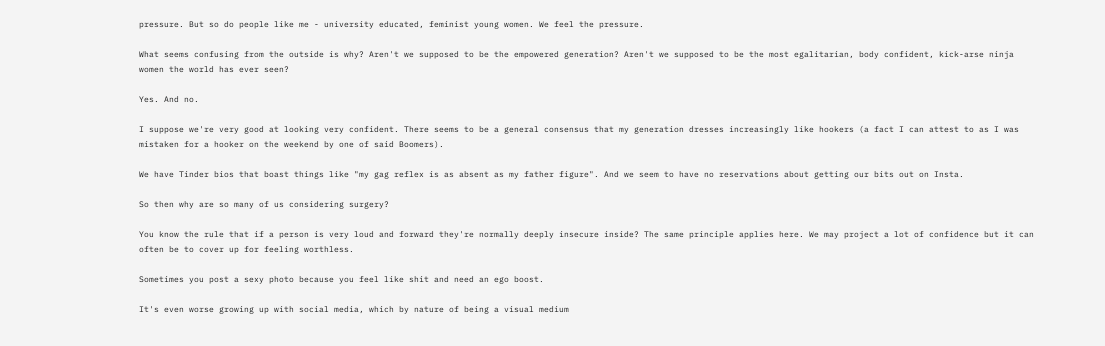pressure. But so do people like me - university educated, feminist young women. We feel the pressure.

What seems confusing from the outside is why? Aren't we supposed to be the empowered generation? Aren't we supposed to be the most egalitarian, body confident, kick-arse ninja women the world has ever seen?

Yes. And no.

I suppose we're very good at looking very confident. There seems to be a general consensus that my generation dresses increasingly like hookers (a fact I can attest to as I was mistaken for a hooker on the weekend by one of said Boomers).

We have Tinder bios that boast things like "my gag reflex is as absent as my father figure". And we seem to have no reservations about getting our bits out on Insta.

So then why are so many of us considering surgery?

You know the rule that if a person is very loud and forward they're normally deeply insecure inside? The same principle applies here. We may project a lot of confidence but it can often be to cover up for feeling worthless.

Sometimes you post a sexy photo because you feel like shit and need an ego boost.

It's even worse growing up with social media, which by nature of being a visual medium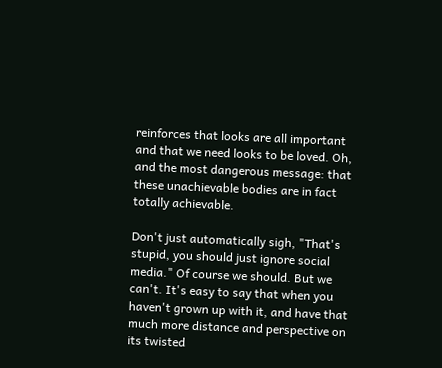reinforces that looks are all important and that we need looks to be loved. Oh, and the most dangerous message: that these unachievable bodies are in fact totally achievable.

Don't just automatically sigh, "That's stupid, you should just ignore social media." Of course we should. But we can't. It's easy to say that when you haven't grown up with it, and have that much more distance and perspective on its twisted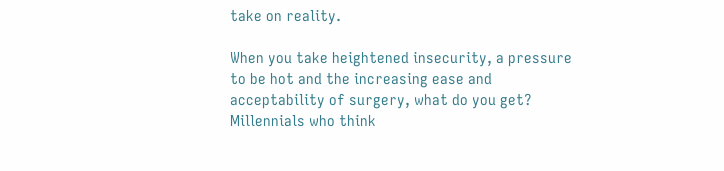take on reality.

When you take heightened insecurity, a pressure to be hot and the increasing ease and acceptability of surgery, what do you get? Millennials who think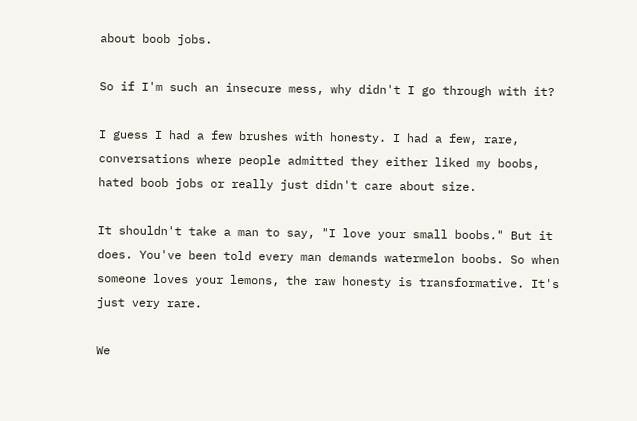about boob jobs.

So if I'm such an insecure mess, why didn't I go through with it?

I guess I had a few brushes with honesty. I had a few, rare, conversations where people admitted they either liked my boobs, hated boob jobs or really just didn't care about size.

It shouldn't take a man to say, "I love your small boobs." But it does. You've been told every man demands watermelon boobs. So when someone loves your lemons, the raw honesty is transformative. It's just very rare.

We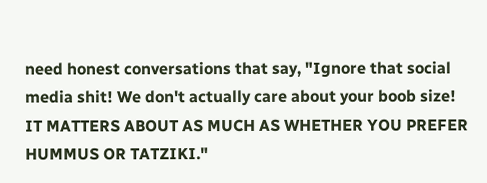need honest conversations that say, "Ignore that social media shit! We don't actually care about your boob size! IT MATTERS ABOUT AS MUCH AS WHETHER YOU PREFER HUMMUS OR TATZIKI."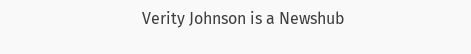Verity Johnson is a Newshub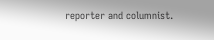reporter and columnist.